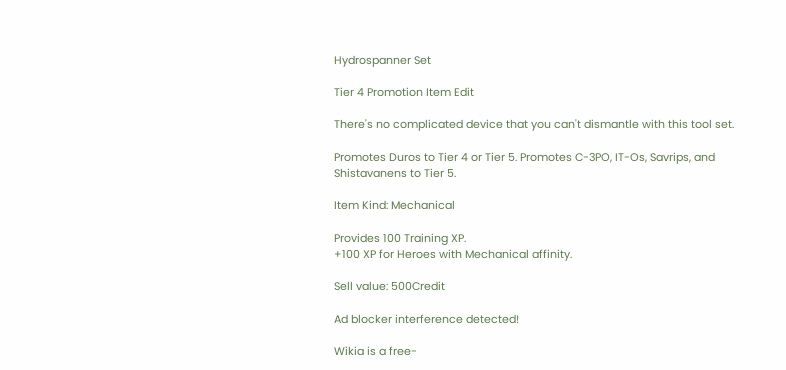Hydrospanner Set

Tier 4 Promotion Item Edit

There's no complicated device that you can't dismantle with this tool set.

Promotes Duros to Tier 4 or Tier 5. Promotes C-3PO, IT-Os, Savrips, and Shistavanens to Tier 5.

Item Kind: Mechanical

Provides 100 Training XP.
+100 XP for Heroes with Mechanical affinity.

Sell value: 500Credit

Ad blocker interference detected!

Wikia is a free-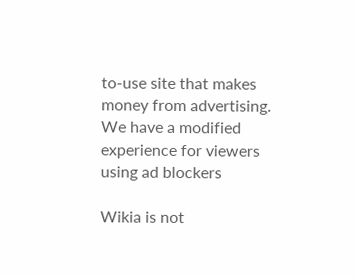to-use site that makes money from advertising. We have a modified experience for viewers using ad blockers

Wikia is not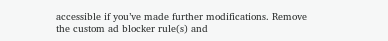accessible if you’ve made further modifications. Remove the custom ad blocker rule(s) and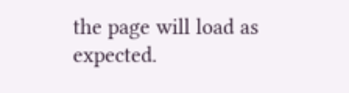the page will load as expected.